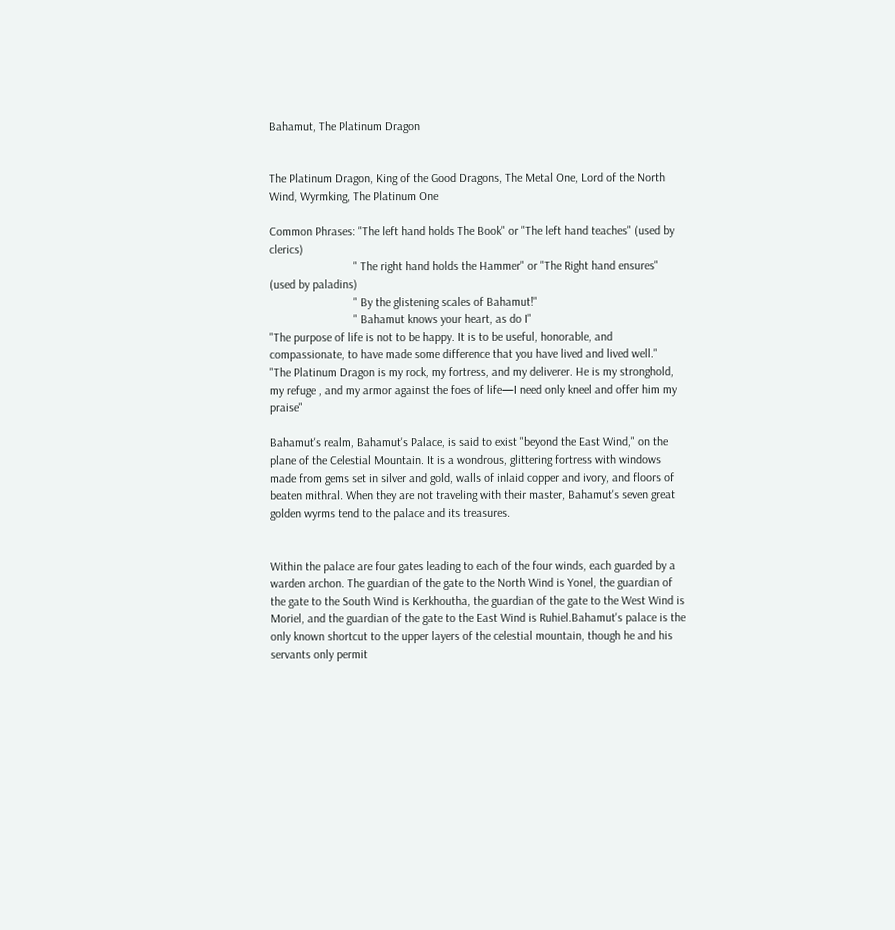Bahamut, The Platinum Dragon


The Platinum Dragon, King of the Good Dragons, The Metal One, Lord of the North Wind, Wyrmking, The Platinum One

Common Phrases: "The left hand holds The Book" or "The left hand teaches" (used by clerics)
                            " The right hand holds the Hammer" or "The Right hand ensures" (used by paladins)
                            " By the glistening scales of Bahamut!"
                            " Bahamut knows your heart, as do I"
"The purpose of life is not to be happy. It is to be useful, honorable, and compassionate, to have made some difference that you have lived and lived well."
"The Platinum Dragon is my rock, my fortress, and my deliverer. He is my stronghold, my refuge , and my armor against the foes of life—I need only kneel and offer him my praise"

Bahamut's realm, Bahamut's Palace, is said to exist "beyond the East Wind," on the plane of the Celestial Mountain. It is a wondrous, glittering fortress with windows made from gems set in silver and gold, walls of inlaid copper and ivory, and floors of beaten mithral. When they are not traveling with their master, Bahamut's seven great golden wyrms tend to the palace and its treasures.


Within the palace are four gates leading to each of the four winds, each guarded by a warden archon. The guardian of the gate to the North Wind is Yonel, the guardian of the gate to the South Wind is Kerkhoutha, the guardian of the gate to the West Wind is Moriel, and the guardian of the gate to the East Wind is Ruhiel.Bahamut's palace is the only known shortcut to the upper layers of the celestial mountain, though he and his servants only permit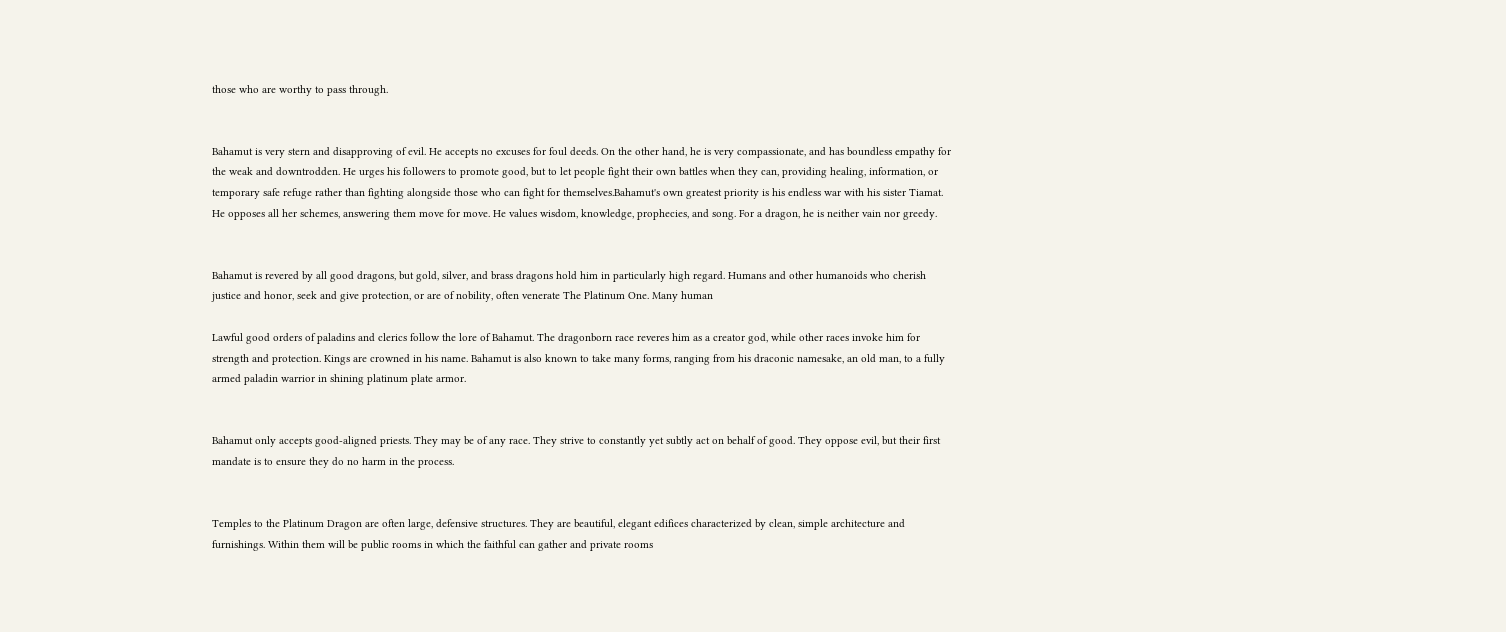those who are worthy to pass through.


Bahamut is very stern and disapproving of evil. He accepts no excuses for foul deeds. On the other hand, he is very compassionate, and has boundless empathy for the weak and downtrodden. He urges his followers to promote good, but to let people fight their own battles when they can, providing healing, information, or temporary safe refuge rather than fighting alongside those who can fight for themselves.Bahamut's own greatest priority is his endless war with his sister Tiamat. He opposes all her schemes, answering them move for move. He values wisdom, knowledge, prophecies, and song. For a dragon, he is neither vain nor greedy.


Bahamut is revered by all good dragons, but gold, silver, and brass dragons hold him in particularly high regard. Humans and other humanoids who cherish justice and honor, seek and give protection, or are of nobility, often venerate The Platinum One. Many human

Lawful good orders of paladins and clerics follow the lore of Bahamut. The dragonborn race reveres him as a creator god, while other races invoke him for strength and protection. Kings are crowned in his name. Bahamut is also known to take many forms, ranging from his draconic namesake, an old man, to a fully armed paladin warrior in shining platinum plate armor.


Bahamut only accepts good-aligned priests. They may be of any race. They strive to constantly yet subtly act on behalf of good. They oppose evil, but their first mandate is to ensure they do no harm in the process.


Temples to the Platinum Dragon are often large, defensive structures. They are beautiful, elegant edifices characterized by clean, simple architecture and furnishings. Within them will be public rooms in which the faithful can gather and private rooms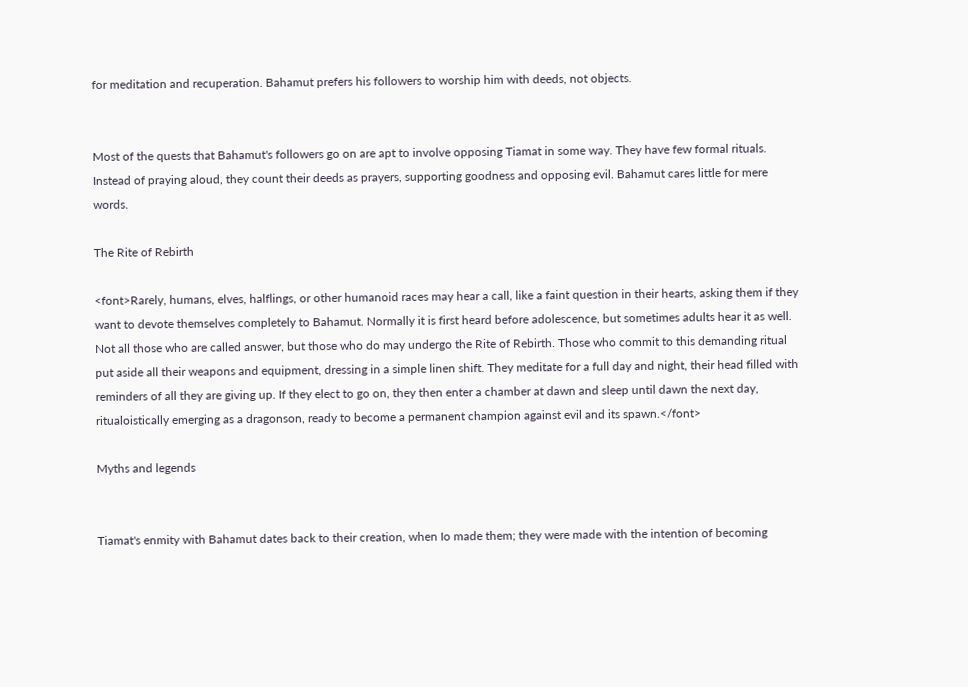for meditation and recuperation. Bahamut prefers his followers to worship him with deeds, not objects.


Most of the quests that Bahamut's followers go on are apt to involve opposing Tiamat in some way. They have few formal rituals. Instead of praying aloud, they count their deeds as prayers, supporting goodness and opposing evil. Bahamut cares little for mere words.

The Rite of Rebirth

<font>Rarely, humans, elves, halflings, or other humanoid races may hear a call, like a faint question in their hearts, asking them if they want to devote themselves completely to Bahamut. Normally it is first heard before adolescence, but sometimes adults hear it as well. Not all those who are called answer, but those who do may undergo the Rite of Rebirth. Those who commit to this demanding ritual put aside all their weapons and equipment, dressing in a simple linen shift. They meditate for a full day and night, their head filled with reminders of all they are giving up. If they elect to go on, they then enter a chamber at dawn and sleep until dawn the next day, ritualoistically emerging as a dragonson, ready to become a permanent champion against evil and its spawn.</font>

Myths and legends


Tiamat's enmity with Bahamut dates back to their creation, when Io made them; they were made with the intention of becoming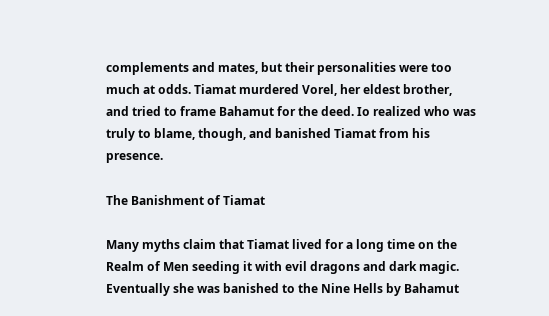complements and mates, but their personalities were too much at odds. Tiamat murdered Vorel, her eldest brother, and tried to frame Bahamut for the deed. Io realized who was truly to blame, though, and banished Tiamat from his presence.

The Banishment of Tiamat

Many myths claim that Tiamat lived for a long time on the Realm of Men seeding it with evil dragons and dark magic. Eventually she was banished to the Nine Hells by Bahamut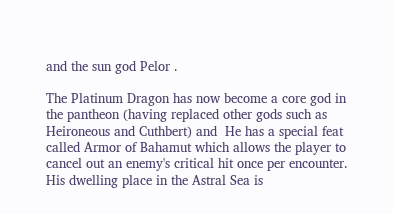and the sun god Pelor .

The Platinum Dragon has now become a core god in the pantheon (having replaced other gods such as Heironeous and Cuthbert) and  He has a special feat called Armor of Bahamut which allows the player to cancel out an enemy's critical hit once per encounter. His dwelling place in the Astral Sea is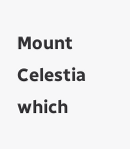Mount Celestia which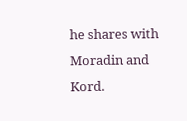he shares with Moradin and Kord.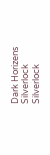Dark Horizens Silverlock Silverlock